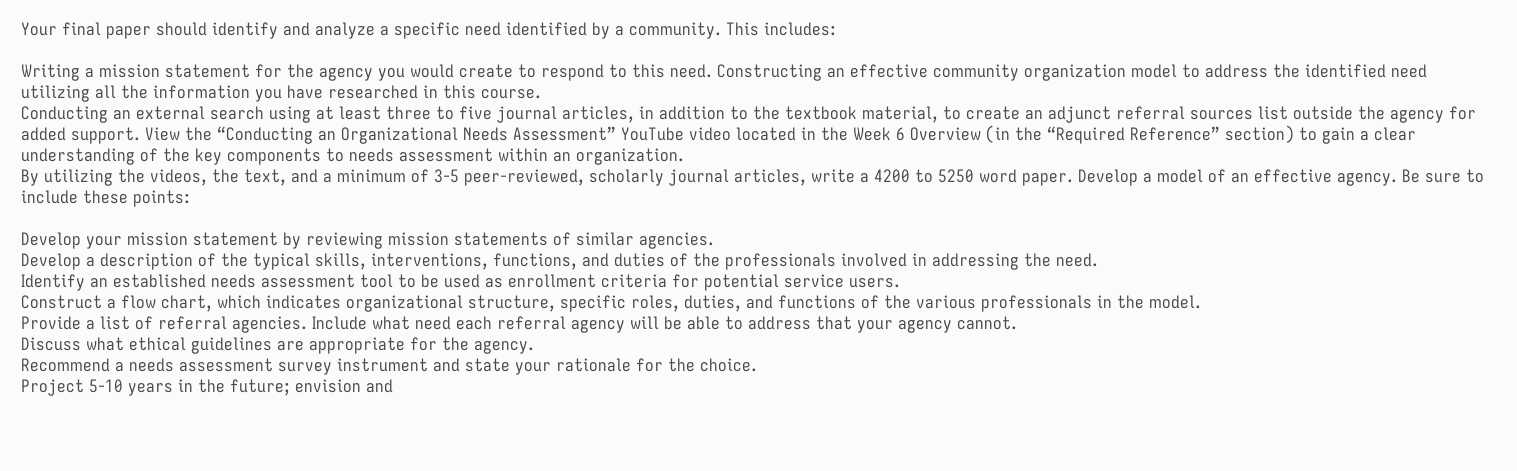Your final paper should identify and analyze a specific need identified by a community. This includes:

Writing a mission statement for the agency you would create to respond to this need. Constructing an effective community organization model to address the identified need utilizing all the information you have researched in this course.
Conducting an external search using at least three to five journal articles, in addition to the textbook material, to create an adjunct referral sources list outside the agency for added support. View the “Conducting an Organizational Needs Assessment” YouTube video located in the Week 6 Overview (in the “Required Reference” section) to gain a clear understanding of the key components to needs assessment within an organization.
By utilizing the videos, the text, and a minimum of 3-5 peer-reviewed, scholarly journal articles, write a 4200 to 5250 word paper. Develop a model of an effective agency. Be sure to include these points:

Develop your mission statement by reviewing mission statements of similar agencies.
Develop a description of the typical skills, interventions, functions, and duties of the professionals involved in addressing the need.
Identify an established needs assessment tool to be used as enrollment criteria for potential service users.
Construct a flow chart, which indicates organizational structure, specific roles, duties, and functions of the various professionals in the model.
Provide a list of referral agencies. Include what need each referral agency will be able to address that your agency cannot.
Discuss what ethical guidelines are appropriate for the agency.
Recommend a needs assessment survey instrument and state your rationale for the choice.
Project 5-10 years in the future; envision and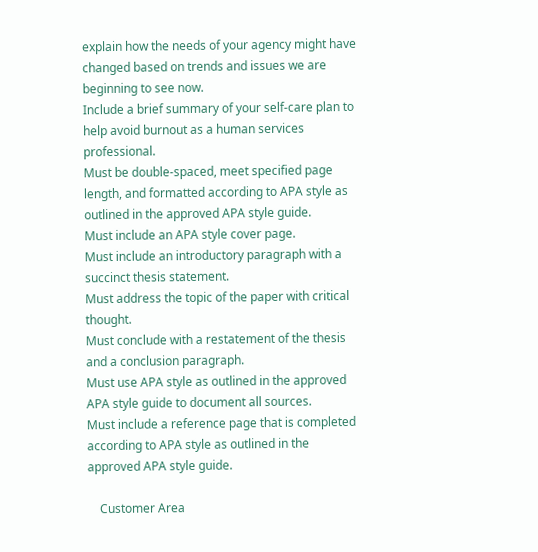explain how the needs of your agency might have changed based on trends and issues we are beginning to see now.
Include a brief summary of your self-care plan to help avoid burnout as a human services professional.
Must be double-spaced, meet specified page length, and formatted according to APA style as outlined in the approved APA style guide.
Must include an APA style cover page.
Must include an introductory paragraph with a succinct thesis statement.
Must address the topic of the paper with critical thought.
Must conclude with a restatement of the thesis and a conclusion paragraph.
Must use APA style as outlined in the approved APA style guide to document all sources.
Must include a reference page that is completed according to APA style as outlined in the approved APA style guide.

    Customer Area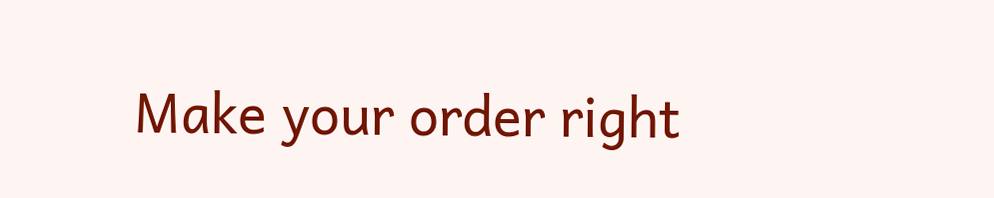Make your order right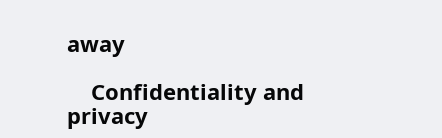away

    Confidentiality and privacy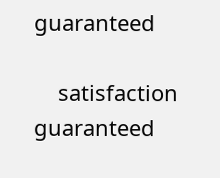guaranteed

    satisfaction guaranteed